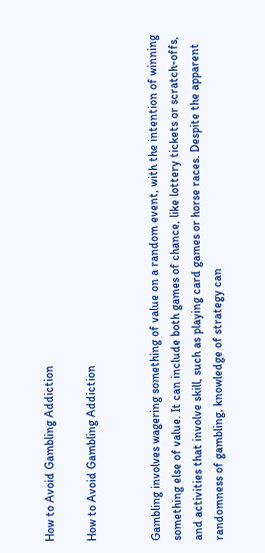How to Avoid Gambling Addiction

How to Avoid Gambling Addiction


Gambling involves wagering something of value on a random event, with the intention of winning something else of value. It can include both games of chance, like lottery tickets or scratch-offs, and activities that involve skill, such as playing card games or horse races. Despite the apparent randomness of gambling, knowledge of strategy can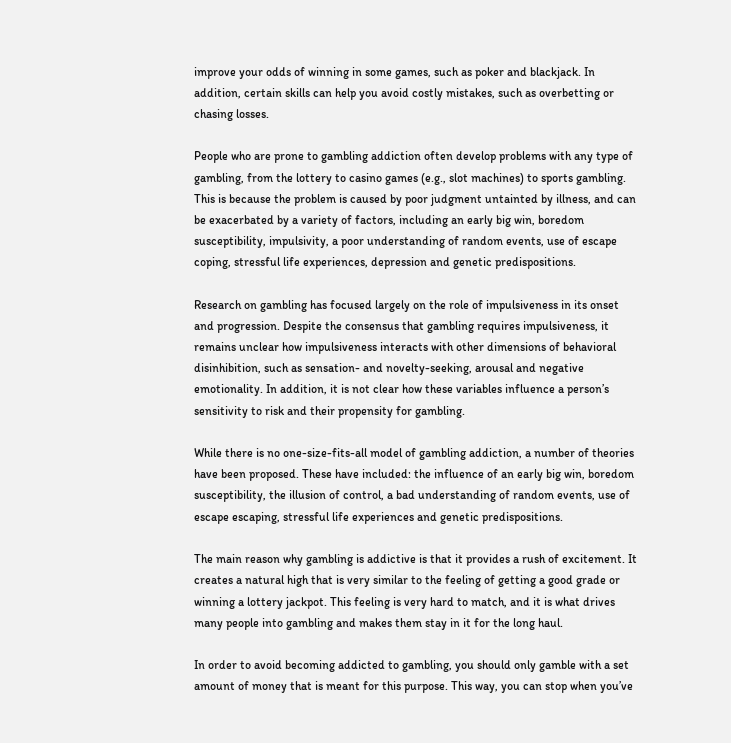improve your odds of winning in some games, such as poker and blackjack. In addition, certain skills can help you avoid costly mistakes, such as overbetting or chasing losses.

People who are prone to gambling addiction often develop problems with any type of gambling, from the lottery to casino games (e.g., slot machines) to sports gambling. This is because the problem is caused by poor judgment untainted by illness, and can be exacerbated by a variety of factors, including an early big win, boredom susceptibility, impulsivity, a poor understanding of random events, use of escape coping, stressful life experiences, depression and genetic predispositions.

Research on gambling has focused largely on the role of impulsiveness in its onset and progression. Despite the consensus that gambling requires impulsiveness, it remains unclear how impulsiveness interacts with other dimensions of behavioral disinhibition, such as sensation- and novelty-seeking, arousal and negative emotionality. In addition, it is not clear how these variables influence a person’s sensitivity to risk and their propensity for gambling.

While there is no one-size-fits-all model of gambling addiction, a number of theories have been proposed. These have included: the influence of an early big win, boredom susceptibility, the illusion of control, a bad understanding of random events, use of escape escaping, stressful life experiences and genetic predispositions.

The main reason why gambling is addictive is that it provides a rush of excitement. It creates a natural high that is very similar to the feeling of getting a good grade or winning a lottery jackpot. This feeling is very hard to match, and it is what drives many people into gambling and makes them stay in it for the long haul.

In order to avoid becoming addicted to gambling, you should only gamble with a set amount of money that is meant for this purpose. This way, you can stop when you’ve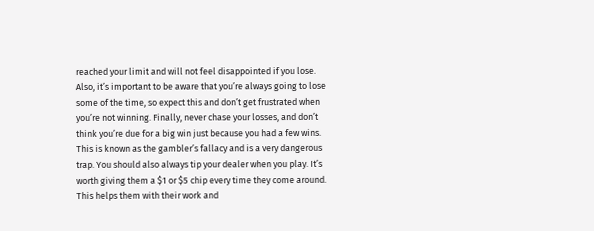reached your limit and will not feel disappointed if you lose. Also, it’s important to be aware that you’re always going to lose some of the time, so expect this and don’t get frustrated when you’re not winning. Finally, never chase your losses, and don’t think you’re due for a big win just because you had a few wins. This is known as the gambler’s fallacy and is a very dangerous trap. You should also always tip your dealer when you play. It’s worth giving them a $1 or $5 chip every time they come around. This helps them with their work and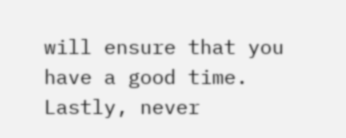will ensure that you have a good time. Lastly, never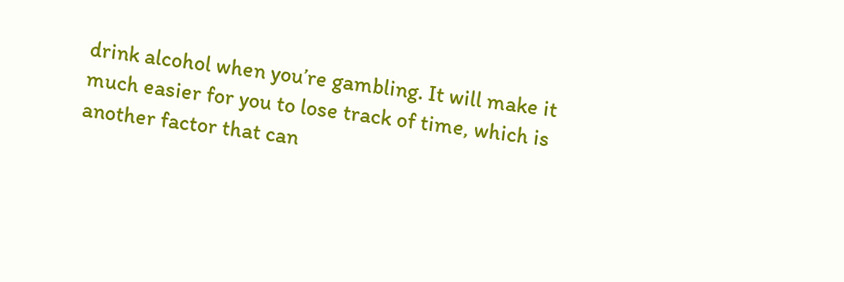drink alcohol when you’re gambling. It will make it much easier for you to lose track of time, which is another factor that can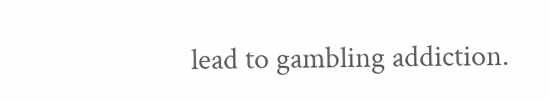lead to gambling addiction.